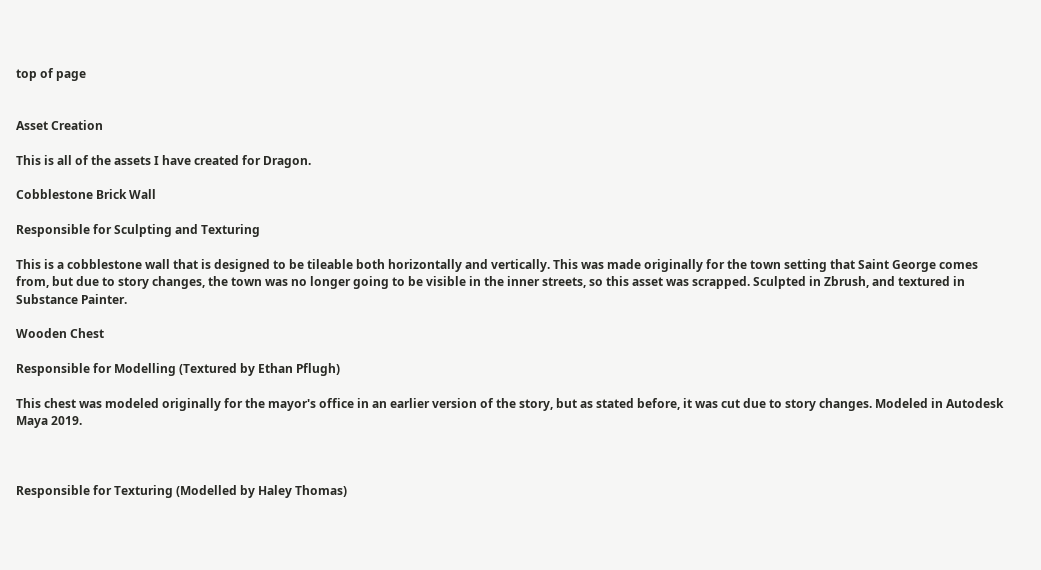top of page


Asset Creation

This is all of the assets I have created for Dragon.

Cobblestone Brick Wall

Responsible for Sculpting and Texturing

This is a cobblestone wall that is designed to be tileable both horizontally and vertically. This was made originally for the town setting that Saint George comes from, but due to story changes, the town was no longer going to be visible in the inner streets, so this asset was scrapped. Sculpted in Zbrush, and textured in Substance Painter.

Wooden Chest

Responsible for Modelling (Textured by Ethan Pflugh)

This chest was modeled originally for the mayor's office in an earlier version of the story, but as stated before, it was cut due to story changes. Modeled in Autodesk Maya 2019.



Responsible for Texturing (Modelled by Haley Thomas)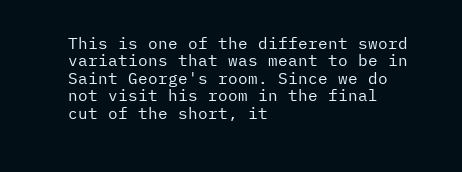This is one of the different sword variations that was meant to be in Saint George's room. Since we do not visit his room in the final cut of the short, it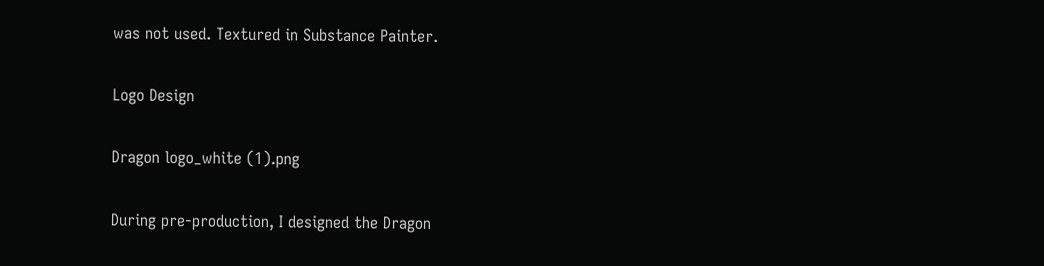was not used. Textured in Substance Painter.

Logo Design

Dragon logo_white (1).png

During pre-production, I designed the Dragon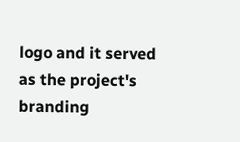logo and it served as the project's branding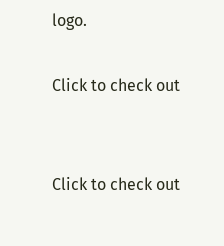logo.

Click to check out


Click to check out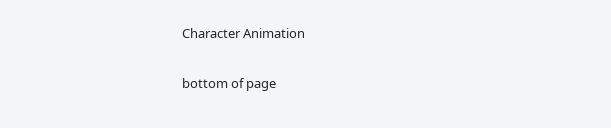Character Animation

bottom of page